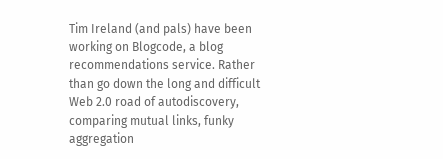Tim Ireland (and pals) have been working on Blogcode, a blog recommendations service. Rather than go down the long and difficult Web 2.0 road of autodiscovery, comparing mutual links, funky aggregation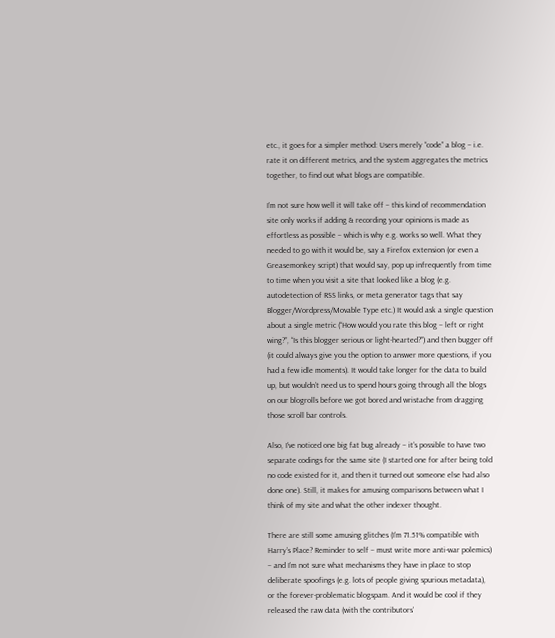etc., it goes for a simpler method: Users merely “code” a blog – i.e. rate it on different metrics, and the system aggregates the metrics together, to find out what blogs are compatible.

I’m not sure how well it will take off – this kind of recommendation site only works if adding & recording your opinions is made as effortless as possible – which is why e.g. works so well. What they needed to go with it would be, say a Firefox extension (or even a Greasemonkey script) that would say, pop up infrequently from time to time when you visit a site that looked like a blog (e.g. autodetection of RSS links, or meta generator tags that say Blogger/Wordpress/Movable Type etc.) It would ask a single question about a single metric (“How would you rate this blog – left or right wing?”, “Is this blogger serious or light-hearted?”) and then bugger off (it could always give you the option to answer more questions, if you had a few idle moments). It would take longer for the data to build up, but wouldn’t need us to spend hours going through all the blogs on our blogrolls before we got bored and wristache from dragging those scroll bar controls.

Also, I’ve noticed one big fat bug already – it’s possible to have two separate codings for the same site (I started one for after being told no code existed for it, and then it turned out someone else had also done one). Still, it makes for amusing comparisons between what I think of my site and what the other indexer thought.

There are still some amusing glitches (I’m 71.51% compatible with Harry’s Place? Reminder to self – must write more anti-war polemics) – and I’m not sure what mechanisms they have in place to stop deliberate spoofings (e.g. lots of people giving spurious metadata), or the forever-problematic blogspam. And it would be cool if they released the raw data (with the contributors’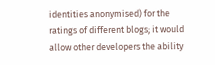identities anonymised) for the ratings of different blogs; it would allow other developers the ability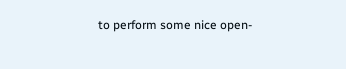to perform some nice open-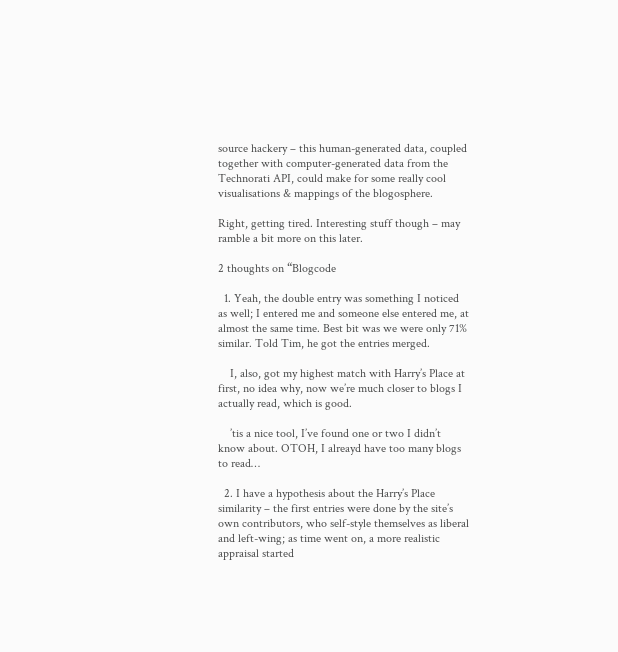source hackery – this human-generated data, coupled together with computer-generated data from the Technorati API, could make for some really cool visualisations & mappings of the blogosphere.

Right, getting tired. Interesting stuff though – may ramble a bit more on this later.

2 thoughts on “Blogcode

  1. Yeah, the double entry was something I noticed as well; I entered me and someone else entered me, at almost the same time. Best bit was we were only 71% similar. Told Tim, he got the entries merged.

    I, also, got my highest match with Harry’s Place at first, no idea why, now we’re much closer to blogs I actually read, which is good.

    ’tis a nice tool, I’ve found one or two I didn’t know about. OTOH, I alreayd have too many blogs to read…

  2. I have a hypothesis about the Harry’s Place similarity – the first entries were done by the site’s own contributors, who self-style themselves as liberal and left-wing; as time went on, a more realistic appraisal started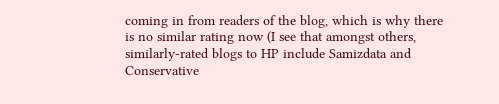coming in from readers of the blog, which is why there is no similar rating now (I see that amongst others, similarly-rated blogs to HP include Samizdata and Conservative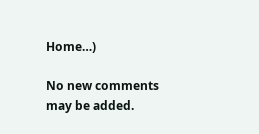Home…)

No new comments may be added.